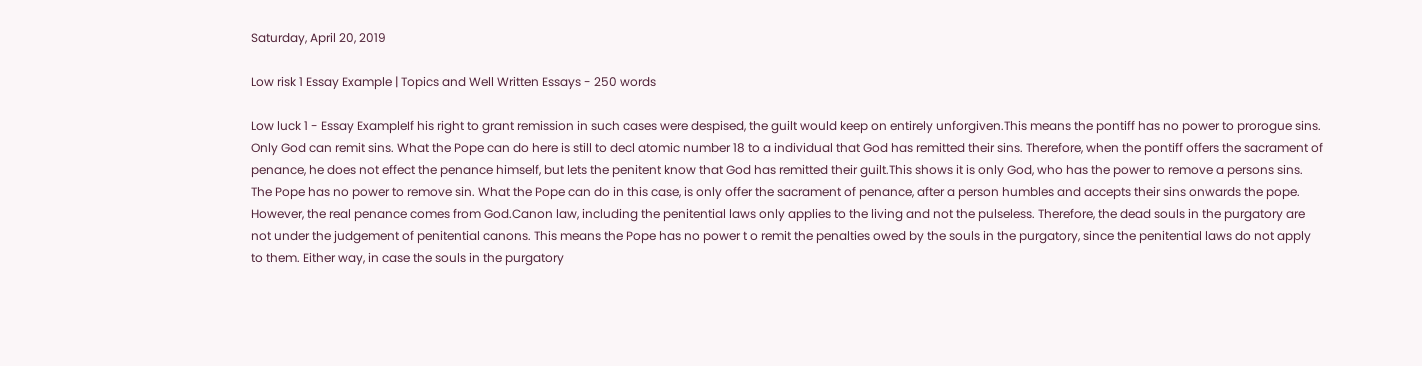Saturday, April 20, 2019

Low risk 1 Essay Example | Topics and Well Written Essays - 250 words

Low luck 1 - Essay ExampleIf his right to grant remission in such cases were despised, the guilt would keep on entirely unforgiven.This means the pontiff has no power to prorogue sins. Only God can remit sins. What the Pope can do here is still to decl atomic number 18 to a individual that God has remitted their sins. Therefore, when the pontiff offers the sacrament of penance, he does not effect the penance himself, but lets the penitent know that God has remitted their guilt.This shows it is only God, who has the power to remove a persons sins. The Pope has no power to remove sin. What the Pope can do in this case, is only offer the sacrament of penance, after a person humbles and accepts their sins onwards the pope. However, the real penance comes from God.Canon law, including the penitential laws only applies to the living and not the pulseless. Therefore, the dead souls in the purgatory are not under the judgement of penitential canons. This means the Pope has no power t o remit the penalties owed by the souls in the purgatory, since the penitential laws do not apply to them. Either way, in case the souls in the purgatory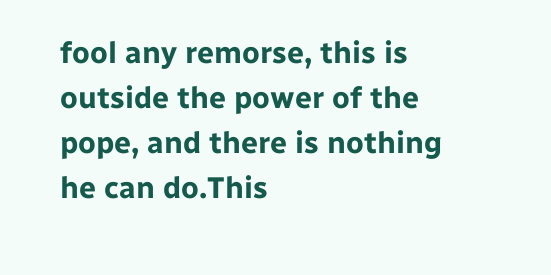fool any remorse, this is outside the power of the pope, and there is nothing he can do.This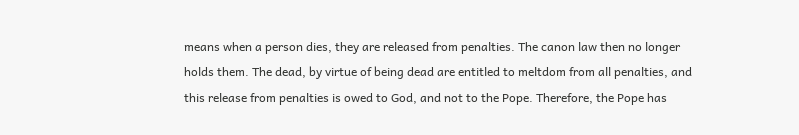means when a person dies, they are released from penalties. The canon law then no longer holds them. The dead, by virtue of being dead are entitled to meltdom from all penalties, and this release from penalties is owed to God, and not to the Pope. Therefore, the Pope has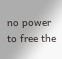no power to free the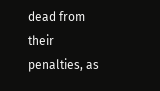dead from their penalties, as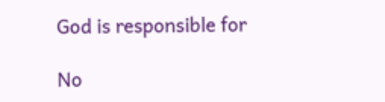God is responsible for

No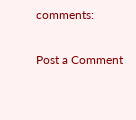comments:

Post a Comment